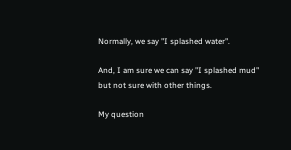Normally, we say "I splashed water".

And, I am sure we can say "I splashed mud" but not sure with other things.

My question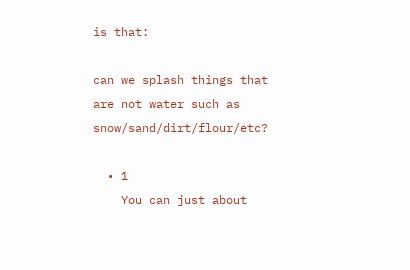is that:

can we splash things that are not water such as snow/sand/dirt/flour/etc?

  • 1
    You can just about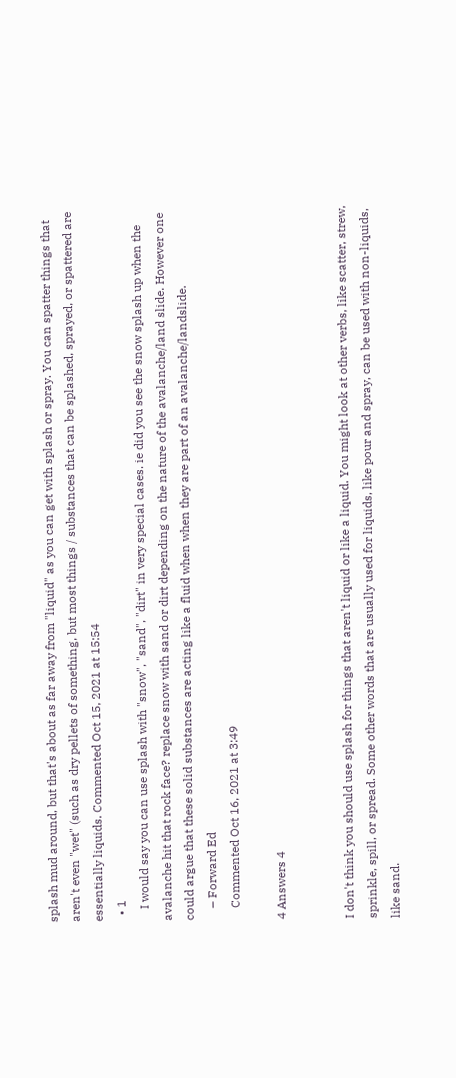splash mud around, but that's about as far away from "liquid" as you can get with splash or spray. You can spatter things that aren't even "wet" (such as dry pellets of something, but most things / substances that can be splashed, sprayed, or spattered are essentially liquids. Commented Oct 15, 2021 at 15:54
  • 1
    I would say you can use splash with "snow", "sand", "dirt" in very special cases. ie did you see the snow splash up when the avalanche hit that rock face? replace snow with sand or dirt depending on the nature of the avalanche/land slide. However one could argue that these solid substances are acting like a fluid when when they are part of an avalanche/landslide.
    – Forward Ed
    Commented Oct 16, 2021 at 3:49

4 Answers 4


I don't think you should use splash for things that aren't liquid or like a liquid. You might look at other verbs, like scatter, strew, sprinkle, spill, or spread. Some other words that are usually used for liquids, like pour and spray, can be used with non-liquids, like sand.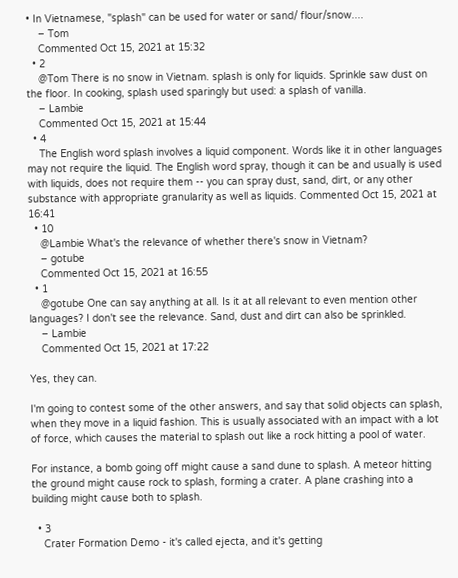• In Vietnamese, "splash" can be used for water or sand/ flour/snow....
    – Tom
    Commented Oct 15, 2021 at 15:32
  • 2
    @Tom There is no snow in Vietnam. splash is only for liquids. Sprinkle saw dust on the floor. In cooking, splash used sparingly but used: a splash of vanilla.
    – Lambie
    Commented Oct 15, 2021 at 15:44
  • 4
    The English word splash involves a liquid component. Words like it in other languages may not require the liquid. The English word spray, though it can be and usually is used with liquids, does not require them -- you can spray dust, sand, dirt, or any other substance with appropriate granularity as well as liquids. Commented Oct 15, 2021 at 16:41
  • 10
    @Lambie What's the relevance of whether there's snow in Vietnam?
    – gotube
    Commented Oct 15, 2021 at 16:55
  • 1
    @gotube One can say anything at all. Is it at all relevant to even mention other languages? I don't see the relevance. Sand, dust and dirt can also be sprinkled.
    – Lambie
    Commented Oct 15, 2021 at 17:22

Yes, they can.

I'm going to contest some of the other answers, and say that solid objects can splash, when they move in a liquid fashion. This is usually associated with an impact with a lot of force, which causes the material to splash out like a rock hitting a pool of water.

For instance, a bomb going off might cause a sand dune to splash. A meteor hitting the ground might cause rock to splash, forming a crater. A plane crashing into a building might cause both to splash.

  • 3
    Crater Formation Demo - it's called ejecta, and it's getting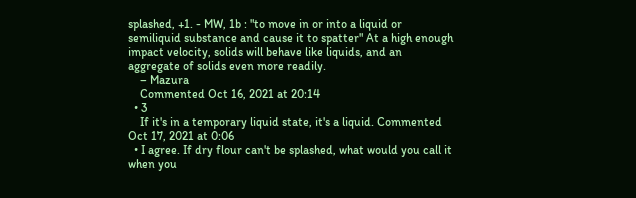splashed, +1. - MW, 1b : "to move in or into a liquid or semiliquid substance and cause it to spatter" At a high enough impact velocity, solids will behave like liquids, and an aggregate of solids even more readily.
    – Mazura
    Commented Oct 16, 2021 at 20:14
  • 3
    If it's in a temporary liquid state, it's a liquid. Commented Oct 17, 2021 at 0:06
  • I agree. If dry flour can't be splashed, what would you call it when you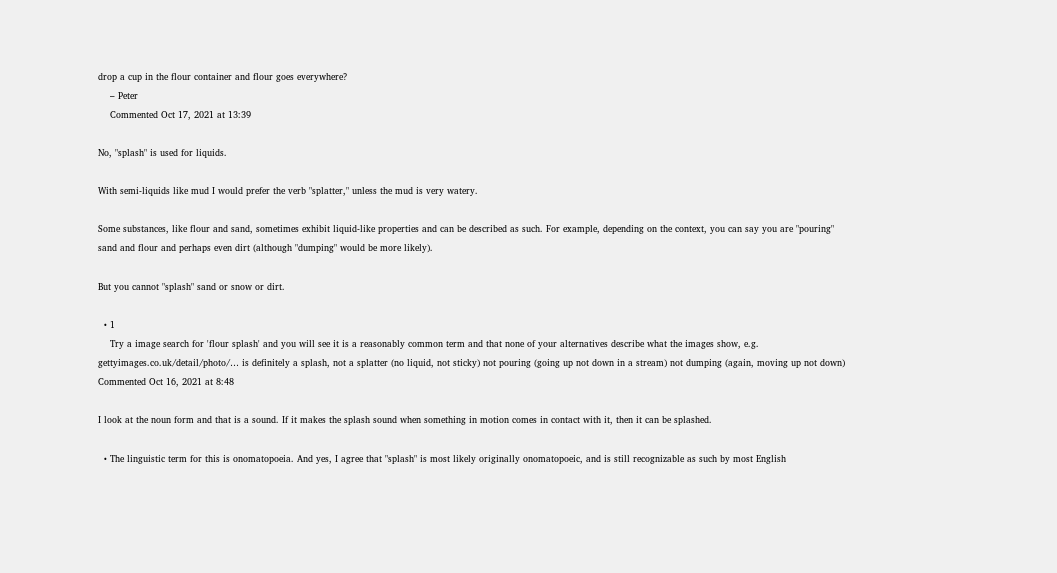drop a cup in the flour container and flour goes everywhere?
    – Peter
    Commented Oct 17, 2021 at 13:39

No, "splash" is used for liquids.

With semi-liquids like mud I would prefer the verb "splatter," unless the mud is very watery.

Some substances, like flour and sand, sometimes exhibit liquid-like properties and can be described as such. For example, depending on the context, you can say you are "pouring" sand and flour and perhaps even dirt (although "dumping" would be more likely).

But you cannot "splash" sand or snow or dirt.

  • 1
    Try a image search for 'flour splash' and you will see it is a reasonably common term and that none of your alternatives describe what the images show, e.g. gettyimages.co.uk/detail/photo/… is definitely a splash, not a splatter (no liquid, not sticky) not pouring (going up not down in a stream) not dumping (again, moving up not down) Commented Oct 16, 2021 at 8:48

I look at the noun form and that is a sound. If it makes the splash sound when something in motion comes in contact with it, then it can be splashed.

  • The linguistic term for this is onomatopoeia. And yes, I agree that "splash" is most likely originally onomatopoeic, and is still recognizable as such by most English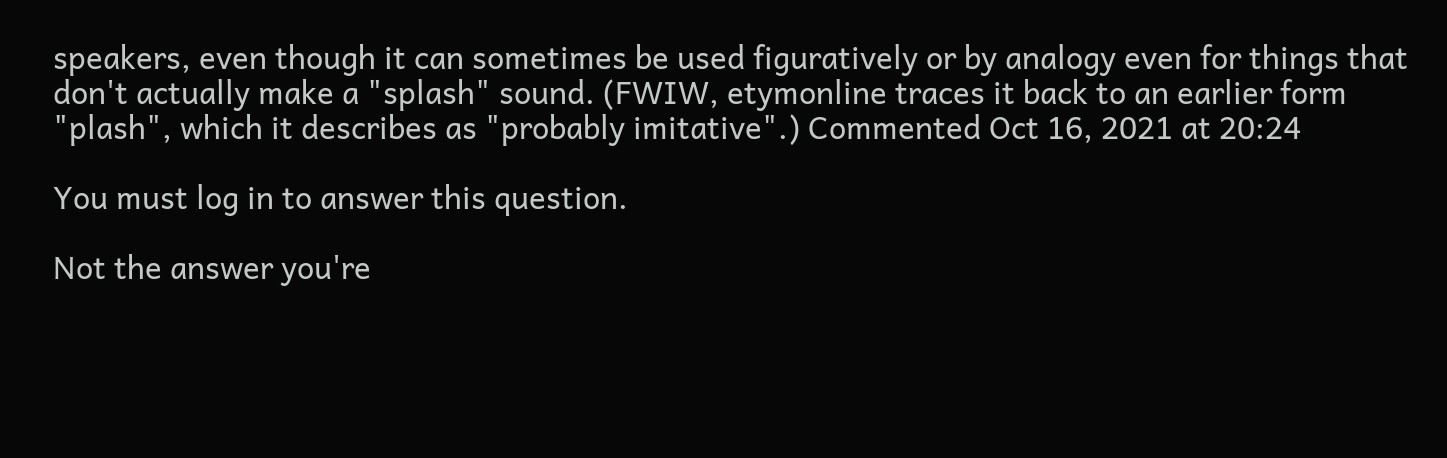speakers, even though it can sometimes be used figuratively or by analogy even for things that don't actually make a "splash" sound. (FWIW, etymonline traces it back to an earlier form "plash", which it describes as "probably imitative".) Commented Oct 16, 2021 at 20:24

You must log in to answer this question.

Not the answer you're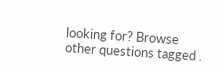looking for? Browse other questions tagged .